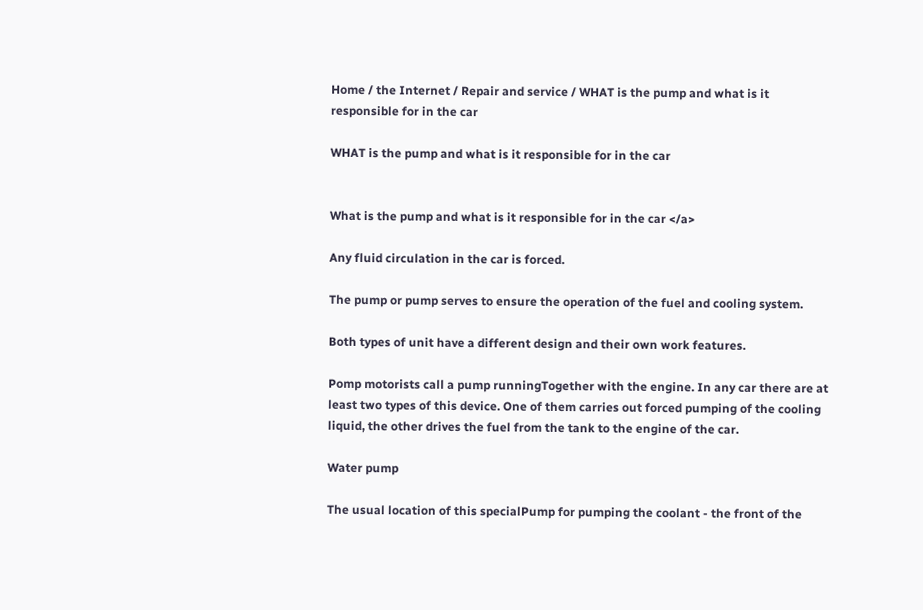Home / the Internet / Repair and service / WHAT is the pump and what is it responsible for in the car

WHAT is the pump and what is it responsible for in the car


What is the pump and what is it responsible for in the car </a>

Any fluid circulation in the car is forced.

The pump or pump serves to ensure the operation of the fuel and cooling system.

Both types of unit have a different design and their own work features.

Pomp motorists call a pump runningTogether with the engine. In any car there are at least two types of this device. One of them carries out forced pumping of the cooling liquid, the other drives the fuel from the tank to the engine of the car.

Water pump

The usual location of this specialPump for pumping the coolant - the front of the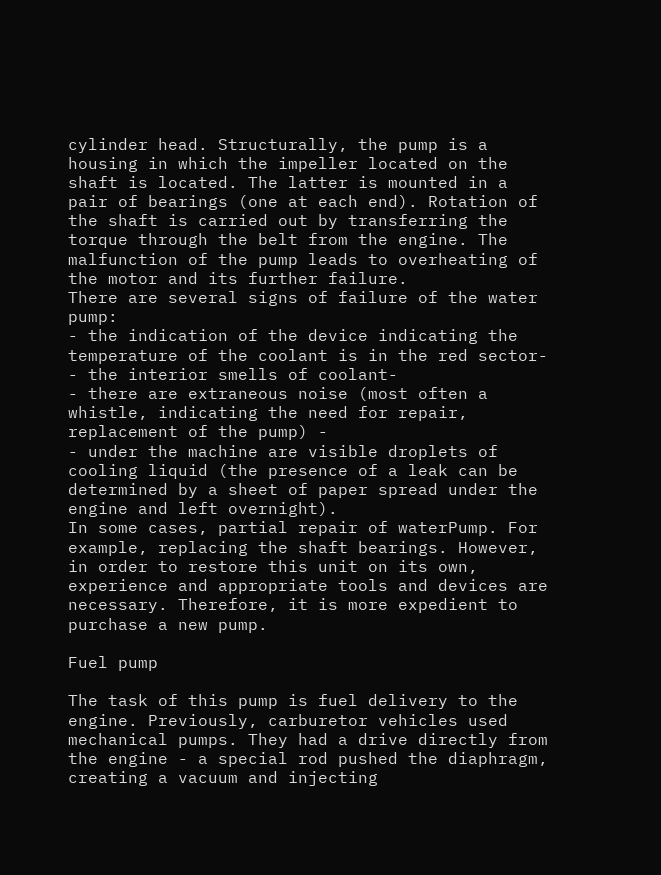cylinder head. Structurally, the pump is a housing in which the impeller located on the shaft is located. The latter is mounted in a pair of bearings (one at each end). Rotation of the shaft is carried out by transferring the torque through the belt from the engine. The malfunction of the pump leads to overheating of the motor and its further failure.
There are several signs of failure of the water pump:
- the indication of the device indicating the temperature of the coolant is in the red sector-
- the interior smells of coolant-
- there are extraneous noise (most often a whistle, indicating the need for repair, replacement of the pump) -
- under the machine are visible droplets of cooling liquid (the presence of a leak can be determined by a sheet of paper spread under the engine and left overnight).
In some cases, partial repair of waterPump. For example, replacing the shaft bearings. However, in order to restore this unit on its own, experience and appropriate tools and devices are necessary. Therefore, it is more expedient to purchase a new pump.

Fuel pump

The task of this pump is fuel delivery to the engine. Previously, carburetor vehicles used mechanical pumps. They had a drive directly from the engine - a special rod pushed the diaphragm, creating a vacuum and injecting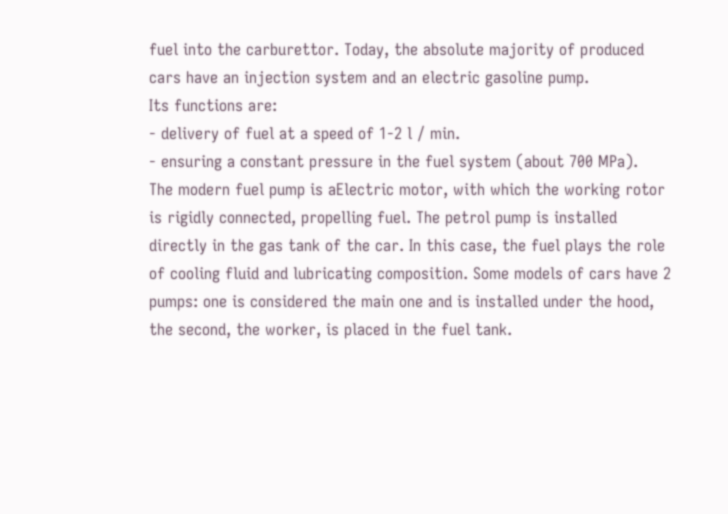fuel into the carburettor. Today, the absolute majority of produced cars have an injection system and an electric gasoline pump.
Its functions are:
- delivery of fuel at a speed of 1-2 l / min.
- ensuring a constant pressure in the fuel system (about 700 MPa).
The modern fuel pump is aElectric motor, with which the working rotor is rigidly connected, propelling fuel. The petrol pump is installed directly in the gas tank of the car. In this case, the fuel plays the role of cooling fluid and lubricating composition. Some models of cars have 2 pumps: one is considered the main one and is installed under the hood, the second, the worker, is placed in the fuel tank.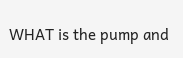WHAT is the pump and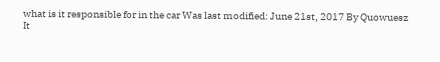what is it responsible for in the car Was last modified: June 21st, 2017 By Quowuesz
It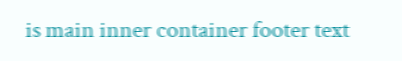is main inner container footer text